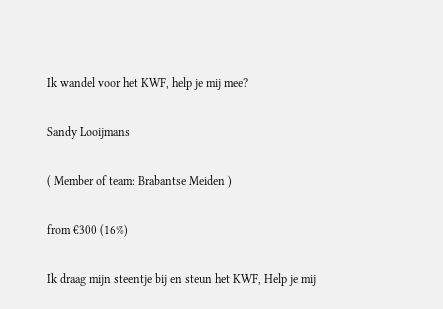Ik wandel voor het KWF, help je mij mee?

Sandy Looijmans

( Member of team: Brabantse Meiden )

from €300 (16%)

Ik draag mijn steentje bij en steun het KWF, Help je mij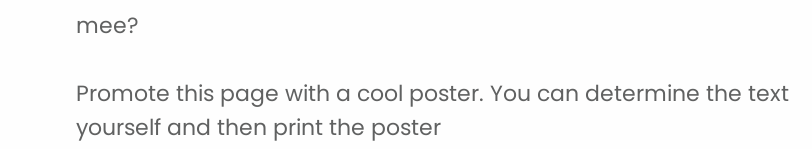mee?

Promote this page with a cool poster. You can determine the text yourself and then print the poster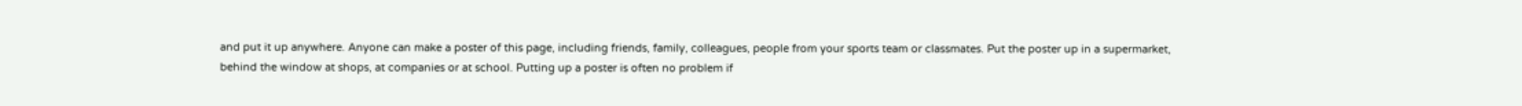and put it up anywhere. Anyone can make a poster of this page, including friends, family, colleagues, people from your sports team or classmates. Put the poster up in a supermarket, behind the window at shops, at companies or at school. Putting up a poster is often no problem if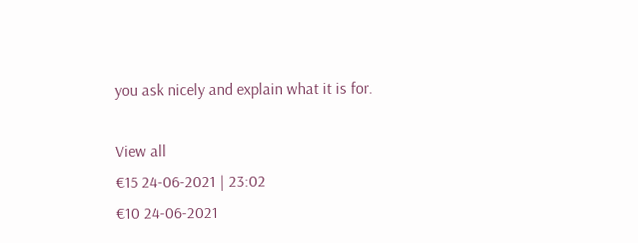you ask nicely and explain what it is for.

View all
€15 24-06-2021 | 23:02
€10 24-06-2021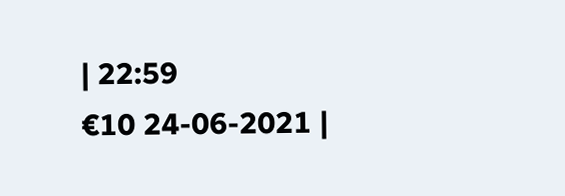| 22:59
€10 24-06-2021 |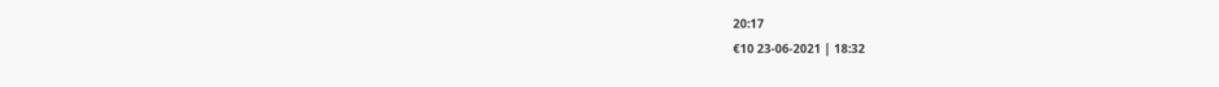20:17
€10 23-06-2021 | 18:32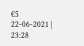€5 22-06-2021 | 23:28